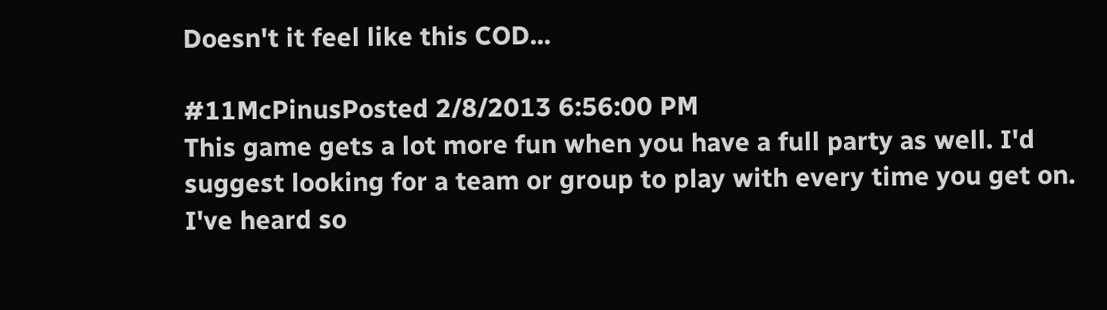Doesn't it feel like this COD...

#11McPinusPosted 2/8/2013 6:56:00 PM
This game gets a lot more fun when you have a full party as well. I'd suggest looking for a team or group to play with every time you get on. I've heard so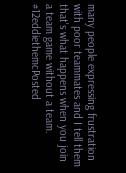many people expressing frustration with poor teammates and I tell them that's what happens when you join a team game without a team.
#12eddiethemcPosted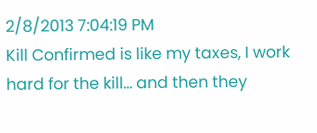2/8/2013 7:04:19 PM
Kill Confirmed is like my taxes, I work hard for the kill... and then they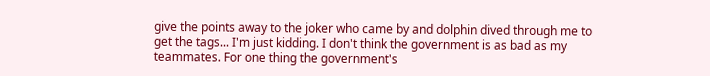give the points away to the joker who came by and dolphin dived through me to get the tags... I'm just kidding. I don't think the government is as bad as my teammates. For one thing the government's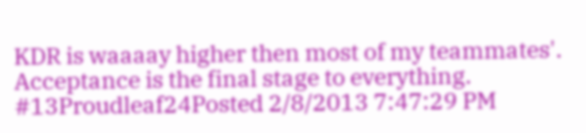KDR is waaaay higher then most of my teammates'.
Acceptance is the final stage to everything.
#13Proudleaf24Posted 2/8/2013 7:47:29 PM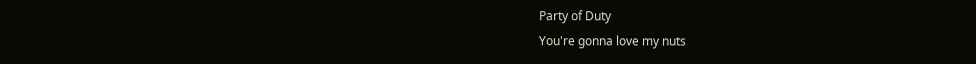Party of Duty
You're gonna love my nuts